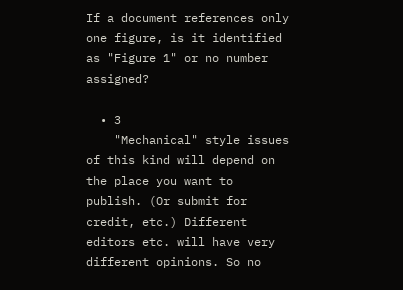If a document references only one figure, is it identified as "Figure 1" or no number assigned?

  • 3
    "Mechanical" style issues of this kind will depend on the place you want to publish. (Or submit for credit, etc.) Different editors etc. will have very different opinions. So no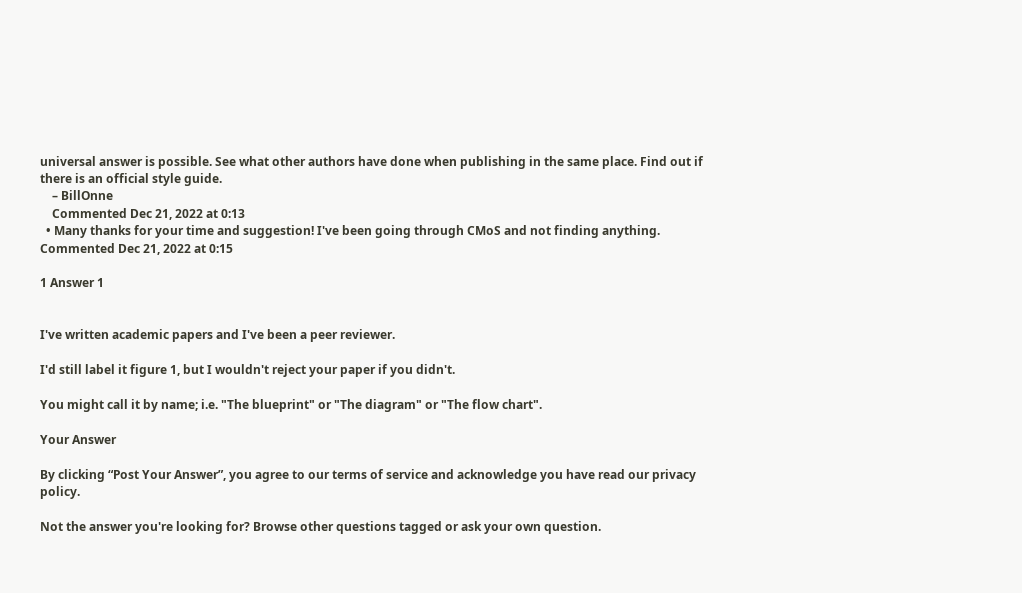universal answer is possible. See what other authors have done when publishing in the same place. Find out if there is an official style guide.
    – BillOnne
    Commented Dec 21, 2022 at 0:13
  • Many thanks for your time and suggestion! I've been going through CMoS and not finding anything. Commented Dec 21, 2022 at 0:15

1 Answer 1


I've written academic papers and I've been a peer reviewer.

I'd still label it figure 1, but I wouldn't reject your paper if you didn't.

You might call it by name; i.e. "The blueprint" or "The diagram" or "The flow chart".

Your Answer

By clicking “Post Your Answer”, you agree to our terms of service and acknowledge you have read our privacy policy.

Not the answer you're looking for? Browse other questions tagged or ask your own question.